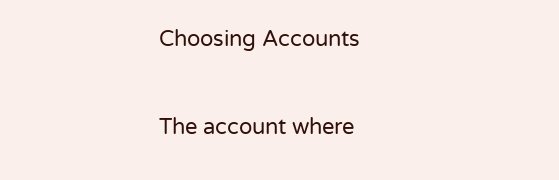Choosing Accounts

The account where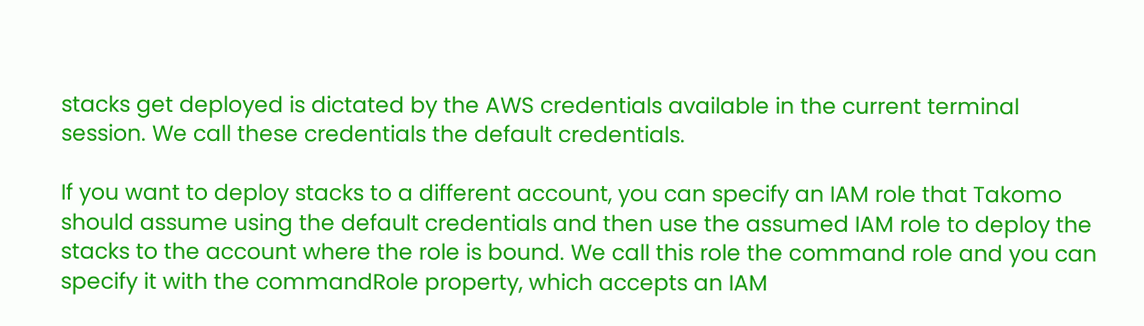stacks get deployed is dictated by the AWS credentials available in the current terminal session. We call these credentials the default credentials.

If you want to deploy stacks to a different account, you can specify an IAM role that Takomo should assume using the default credentials and then use the assumed IAM role to deploy the stacks to the account where the role is bound. We call this role the command role and you can specify it with the commandRole property, which accepts an IAM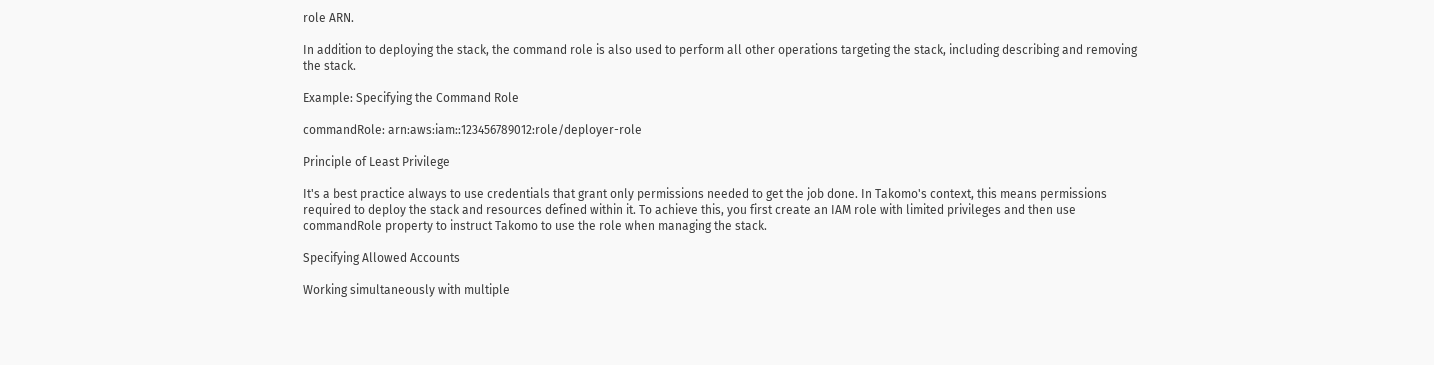role ARN.

In addition to deploying the stack, the command role is also used to perform all other operations targeting the stack, including describing and removing the stack.

Example: Specifying the Command Role

commandRole: arn:aws:iam::123456789012:role/deployer-role

Principle of Least Privilege

It's a best practice always to use credentials that grant only permissions needed to get the job done. In Takomo's context, this means permissions required to deploy the stack and resources defined within it. To achieve this, you first create an IAM role with limited privileges and then use commandRole property to instruct Takomo to use the role when managing the stack.

Specifying Allowed Accounts

Working simultaneously with multiple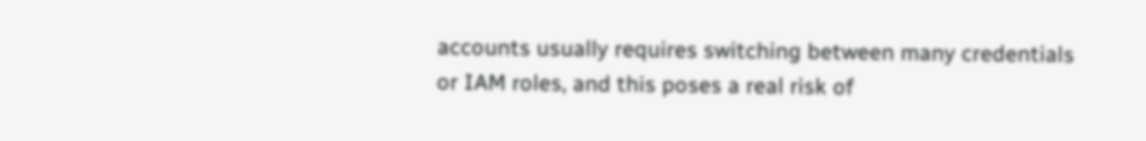accounts usually requires switching between many credentials or IAM roles, and this poses a real risk of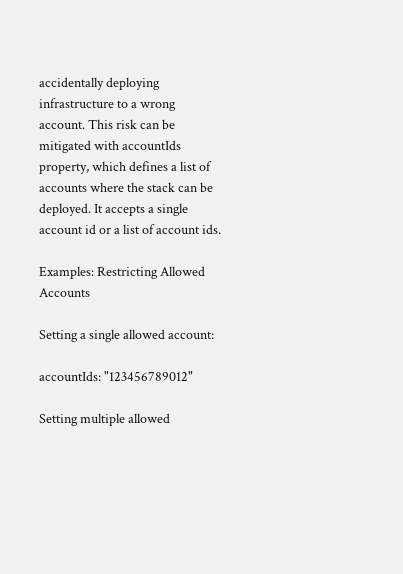accidentally deploying infrastructure to a wrong account. This risk can be mitigated with accountIds property, which defines a list of accounts where the stack can be deployed. It accepts a single account id or a list of account ids.

Examples: Restricting Allowed Accounts

Setting a single allowed account:

accountIds: "123456789012"

Setting multiple allowed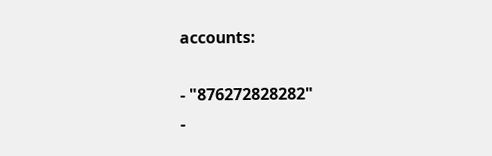accounts:

- "876272828282"
-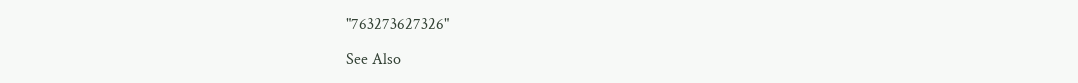"763273627326"

See Also